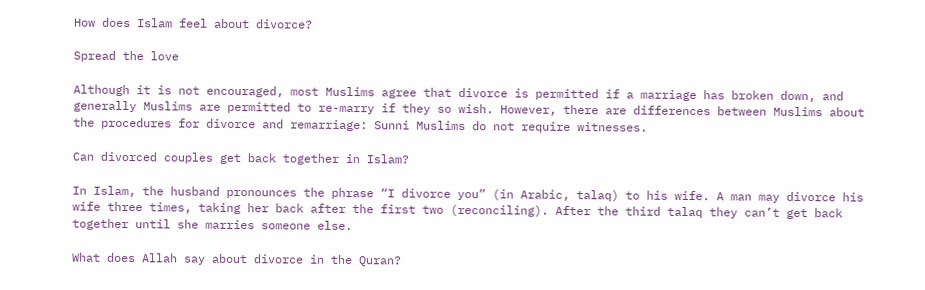How does Islam feel about divorce?

Spread the love

Although it is not encouraged, most Muslims agree that divorce is permitted if a marriage has broken down, and generally Muslims are permitted to re-marry if they so wish. However, there are differences between Muslims about the procedures for divorce and remarriage: Sunni Muslims do not require witnesses.

Can divorced couples get back together in Islam?

In Islam, the husband pronounces the phrase “I divorce you” (in Arabic, talaq) to his wife. A man may divorce his wife three times, taking her back after the first two (reconciling). After the third talaq they can’t get back together until she marries someone else.

What does Allah say about divorce in the Quran?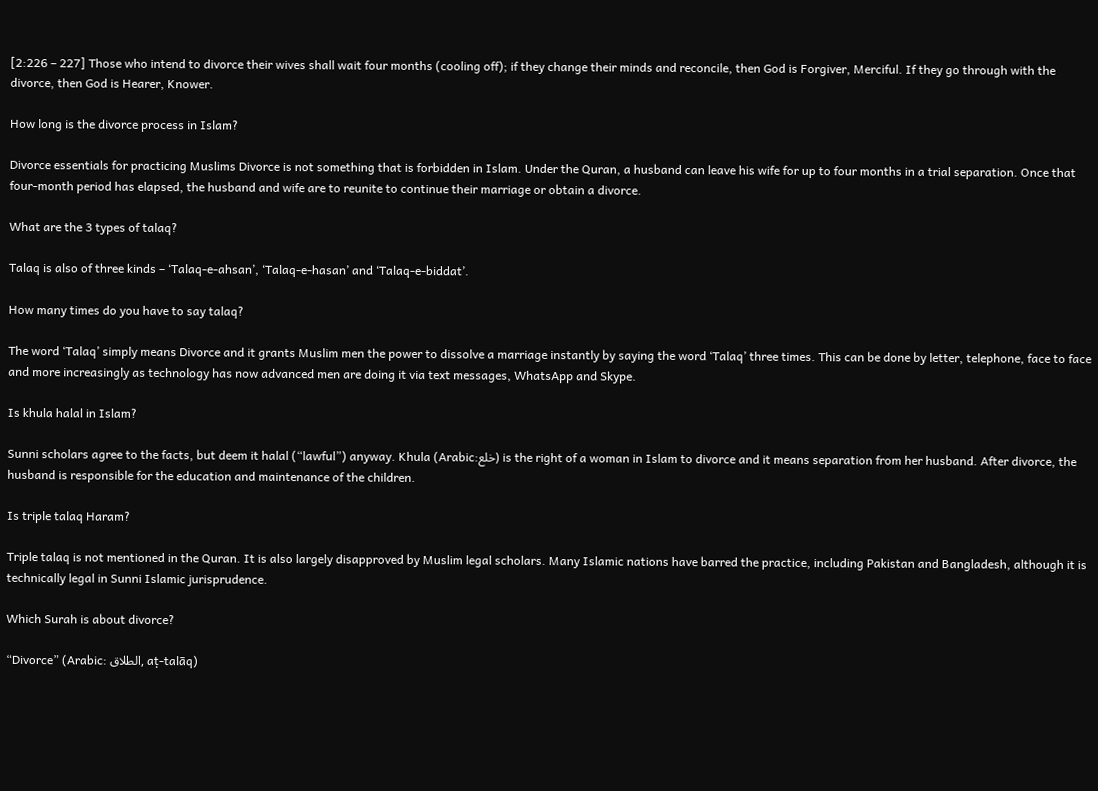[2:226 – 227] Those who intend to divorce their wives shall wait four months (cooling off); if they change their minds and reconcile, then God is Forgiver, Merciful. If they go through with the divorce, then God is Hearer, Knower.

How long is the divorce process in Islam?

Divorce essentials for practicing Muslims Divorce is not something that is forbidden in Islam. Under the Quran, a husband can leave his wife for up to four months in a trial separation. Once that four-month period has elapsed, the husband and wife are to reunite to continue their marriage or obtain a divorce.

What are the 3 types of talaq?

Talaq is also of three kinds – ‘Talaq-e-ahsan’, ‘Talaq-e-hasan’ and ‘Talaq-e-biddat’.

How many times do you have to say talaq?

The word ‘Talaq’ simply means Divorce and it grants Muslim men the power to dissolve a marriage instantly by saying the word ‘Talaq’ three times. This can be done by letter, telephone, face to face and more increasingly as technology has now advanced men are doing it via text messages, WhatsApp and Skype.

Is khula halal in Islam?

Sunni scholars agree to the facts, but deem it halal (“lawful”) anyway. Khula (Arabic:خلع) is the right of a woman in Islam to divorce and it means separation from her husband. After divorce, the husband is responsible for the education and maintenance of the children.

Is triple talaq Haram?

Triple talaq is not mentioned in the Quran. It is also largely disapproved by Muslim legal scholars. Many Islamic nations have barred the practice, including Pakistan and Bangladesh, although it is technically legal in Sunni Islamic jurisprudence.

Which Surah is about divorce?

“Divorce” (Arabic: الطلاق, aṭ-talāq)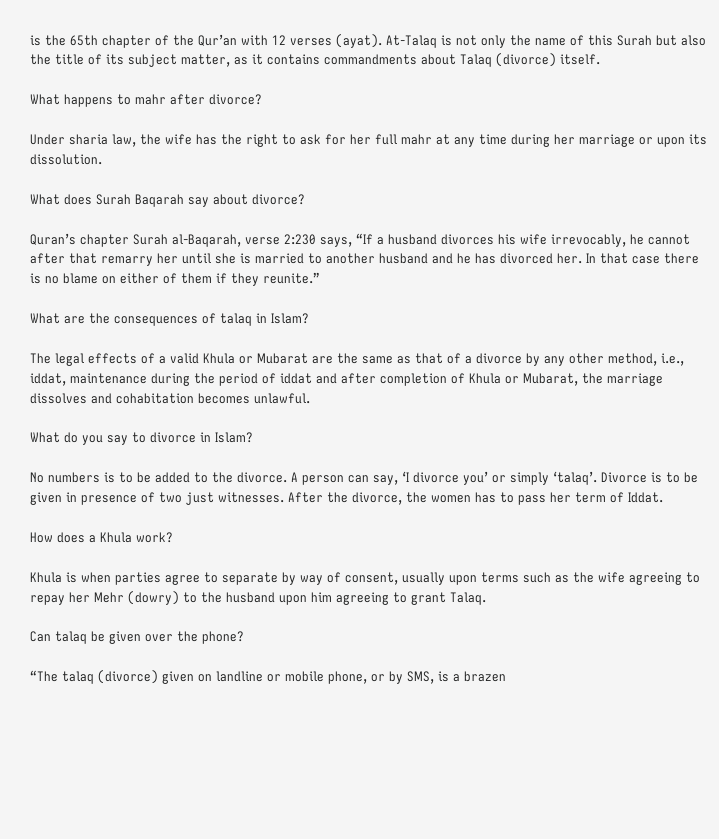is the 65th chapter of the Qur’an with 12 verses (ayat). At-Talaq is not only the name of this Surah but also the title of its subject matter, as it contains commandments about Talaq (divorce) itself.

What happens to mahr after divorce?

Under sharia law, the wife has the right to ask for her full mahr at any time during her marriage or upon its dissolution.

What does Surah Baqarah say about divorce?

Quran’s chapter Surah al-Baqarah, verse 2:230 says, “If a husband divorces his wife irrevocably, he cannot after that remarry her until she is married to another husband and he has divorced her. In that case there is no blame on either of them if they reunite.”

What are the consequences of talaq in Islam?

The legal effects of a valid Khula or Mubarat are the same as that of a divorce by any other method, i.e., iddat, maintenance during the period of iddat and after completion of Khula or Mubarat, the marriage dissolves and cohabitation becomes unlawful.

What do you say to divorce in Islam?

No numbers is to be added to the divorce. A person can say, ‘I divorce you’ or simply ‘talaq’. Divorce is to be given in presence of two just witnesses. After the divorce, the women has to pass her term of Iddat.

How does a Khula work?

Khula is when parties agree to separate by way of consent, usually upon terms such as the wife agreeing to repay her Mehr (dowry) to the husband upon him agreeing to grant Talaq.

Can talaq be given over the phone?

“The talaq (divorce) given on landline or mobile phone, or by SMS, is a brazen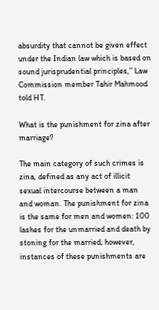absurdity that cannot be given effect under the Indian law which is based on sound jurisprudential principles,” Law Commission member Tahir Mahmood told HT.

What is the punishment for zina after marriage?

The main category of such crimes is zina, defined as any act of illicit sexual intercourse between a man and woman. The punishment for zina is the same for men and women: 100 lashes for the unmarried and death by stoning for the married; however, instances of these punishments are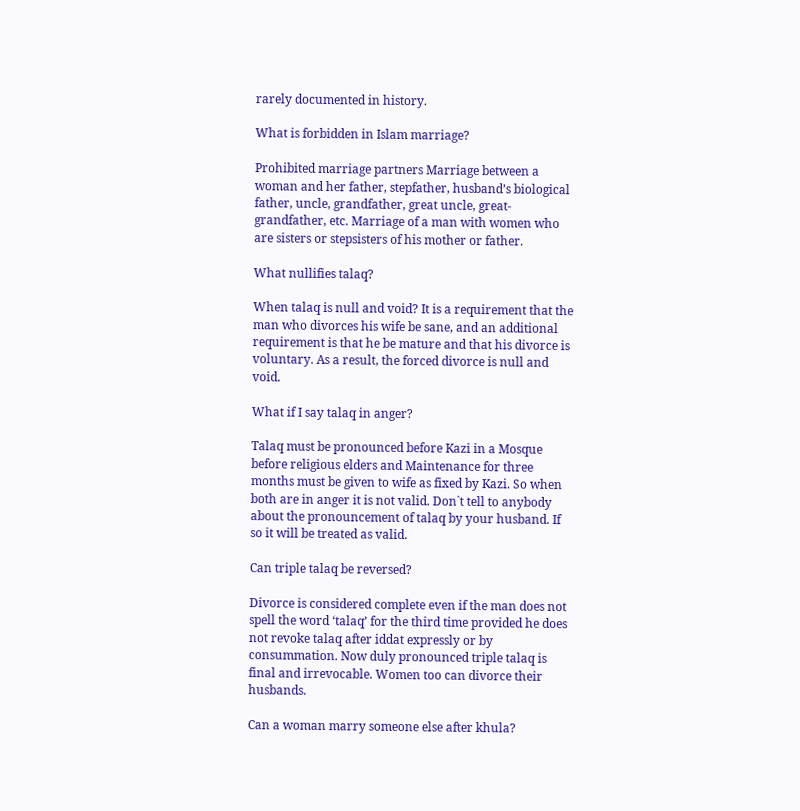rarely documented in history.

What is forbidden in Islam marriage?

Prohibited marriage partners Marriage between a woman and her father, stepfather, husband’s biological father, uncle, grandfather, great uncle, great-grandfather, etc. Marriage of a man with women who are sisters or stepsisters of his mother or father.

What nullifies talaq?

When talaq is null and void? It is a requirement that the man who divorces his wife be sane, and an additional requirement is that he be mature and that his divorce is voluntary. As a result, the forced divorce is null and void.

What if I say talaq in anger?

Talaq must be pronounced before Kazi in a Mosque before religious elders and Maintenance for three months must be given to wife as fixed by Kazi. So when both are in anger it is not valid. Don`t tell to anybody about the pronouncement of talaq by your husband. If so it will be treated as valid.

Can triple talaq be reversed?

Divorce is considered complete even if the man does not spell the word ‘talaq’ for the third time provided he does not revoke talaq after iddat expressly or by consummation. Now duly pronounced triple talaq is final and irrevocable. Women too can divorce their husbands.

Can a woman marry someone else after khula?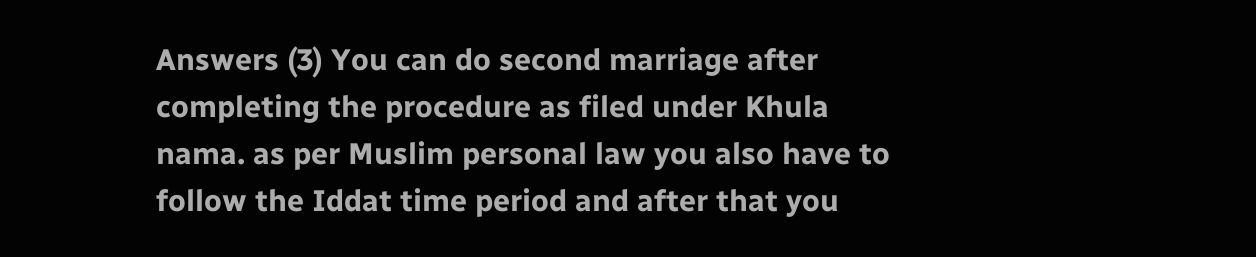Answers (3) You can do second marriage after completing the procedure as filed under Khula nama. as per Muslim personal law you also have to follow the Iddat time period and after that you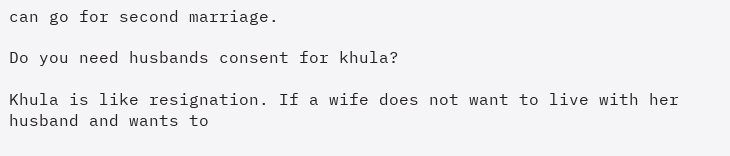can go for second marriage.

Do you need husbands consent for khula?

Khula is like resignation. If a wife does not want to live with her husband and wants to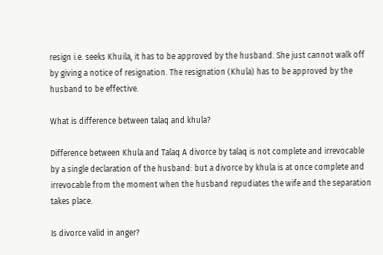resign i.e. seeks Khuila, it has to be approved by the husband. She just cannot walk off by giving a notice of resignation. The resignation (Khula) has to be approved by the husband to be effective.

What is difference between talaq and khula?

Difference between Khula and Talaq A divorce by talaq is not complete and irrevocable by a single declaration of the husband: but a divorce by khula is at once complete and irrevocable from the moment when the husband repudiates the wife and the separation takes place.

Is divorce valid in anger?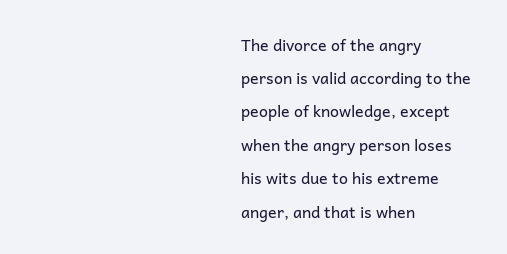The divorce of the angry person is valid according to the people of knowledge, except when the angry person loses his wits due to his extreme anger, and that is when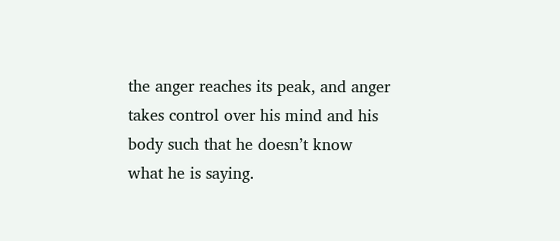the anger reaches its peak, and anger takes control over his mind and his body such that he doesn’t know what he is saying.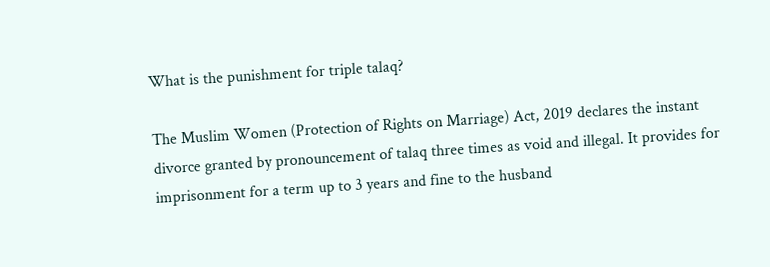What is the punishment for triple talaq?

The Muslim Women (Protection of Rights on Marriage) Act, 2019 declares the instant divorce granted by pronouncement of talaq three times as void and illegal. It provides for imprisonment for a term up to 3 years and fine to the husband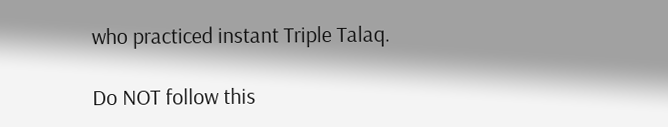who practiced instant Triple Talaq.

Do NOT follow this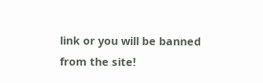link or you will be banned from the site!